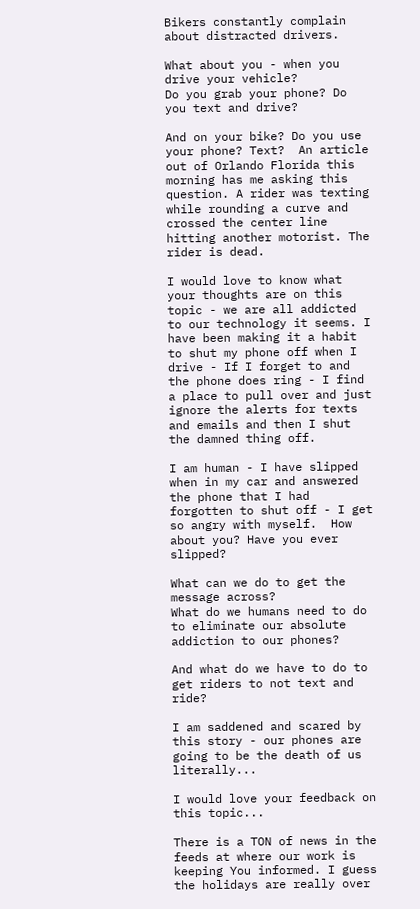Bikers constantly complain about distracted drivers.

What about you - when you drive your vehicle?
Do you grab your phone? Do you text and drive?

And on your bike? Do you use your phone? Text?  An article out of Orlando Florida this morning has me asking this question. A rider was texting while rounding a curve and crossed the center line hitting another motorist. The rider is dead.

I would love to know what your thoughts are on this topic - we are all addicted to our technology it seems. I have been making it a habit to shut my phone off when I drive - If I forget to and the phone does ring - I find a place to pull over and just ignore the alerts for texts and emails and then I shut the damned thing off.

I am human - I have slipped when in my car and answered the phone that I had forgotten to shut off - I get so angry with myself.  How about you? Have you ever slipped?

What can we do to get the message across?
What do we humans need to do to eliminate our absolute addiction to our phones?

And what do we have to do to get riders to not text and ride?

I am saddened and scared by this story - our phones are going to be the death of us literally...

I would love your feedback on this topic...

There is a TON of news in the feeds at where our work is keeping You informed. I guess the holidays are really over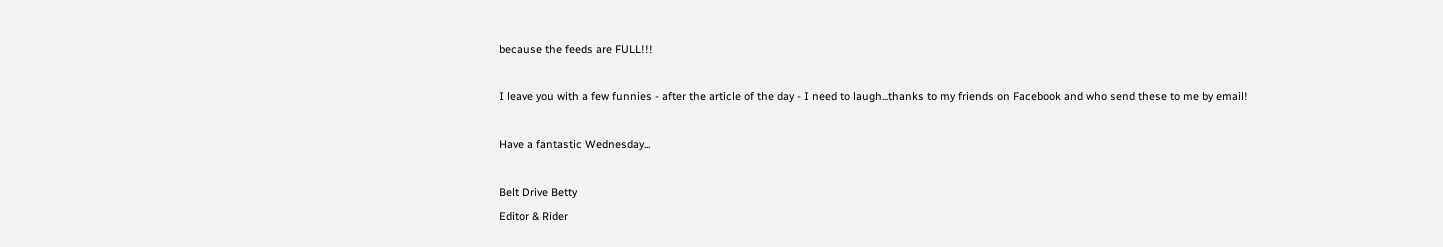because the feeds are FULL!!!

I leave you with a few funnies - after the article of the day - I need to laugh...thanks to my friends on Facebook and who send these to me by email!

Have a fantastic Wednesday...

Belt Drive Betty
Editor & Rider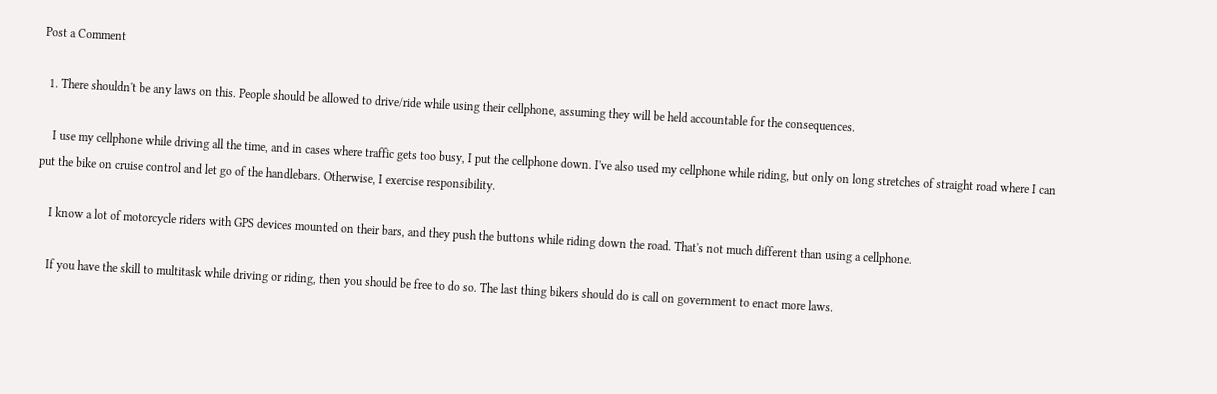Post a Comment

  1. There shouldn't be any laws on this. People should be allowed to drive/ride while using their cellphone, assuming they will be held accountable for the consequences.

    I use my cellphone while driving all the time, and in cases where traffic gets too busy, I put the cellphone down. I've also used my cellphone while riding, but only on long stretches of straight road where I can put the bike on cruise control and let go of the handlebars. Otherwise, I exercise responsibility.

    I know a lot of motorcycle riders with GPS devices mounted on their bars, and they push the buttons while riding down the road. That's not much different than using a cellphone.

    If you have the skill to multitask while driving or riding, then you should be free to do so. The last thing bikers should do is call on government to enact more laws.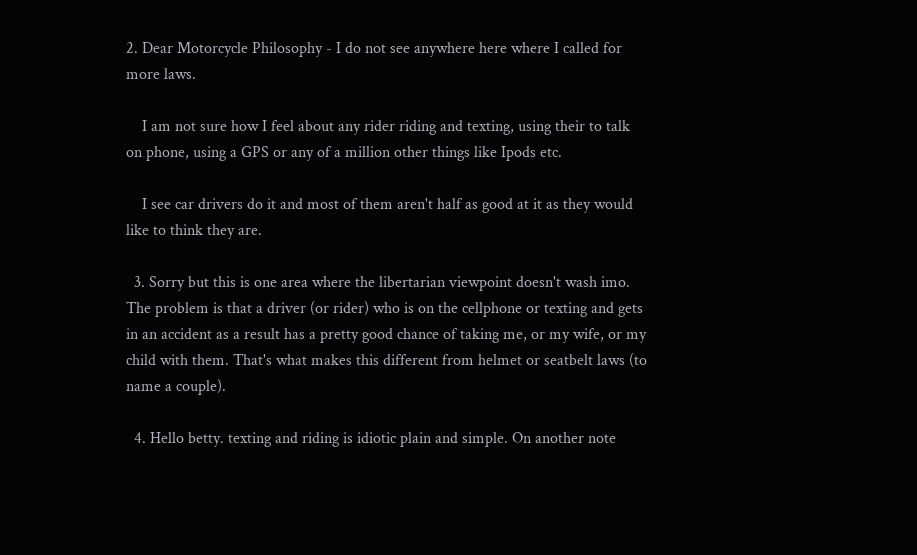2. Dear Motorcycle Philosophy - I do not see anywhere here where I called for more laws.

    I am not sure how I feel about any rider riding and texting, using their to talk on phone, using a GPS or any of a million other things like Ipods etc.

    I see car drivers do it and most of them aren't half as good at it as they would like to think they are.

  3. Sorry but this is one area where the libertarian viewpoint doesn't wash imo. The problem is that a driver (or rider) who is on the cellphone or texting and gets in an accident as a result has a pretty good chance of taking me, or my wife, or my child with them. That's what makes this different from helmet or seatbelt laws (to name a couple).

  4. Hello betty. texting and riding is idiotic plain and simple. On another note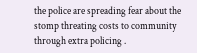the police are spreading fear about the stomp threating costs to community through extra policing .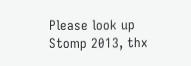Please look up Stomp 2013, thx